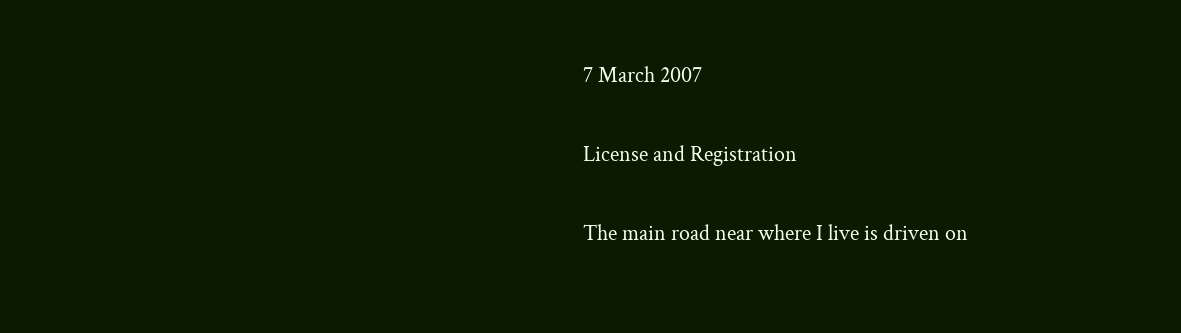7 March 2007

License and Registration

The main road near where I live is driven on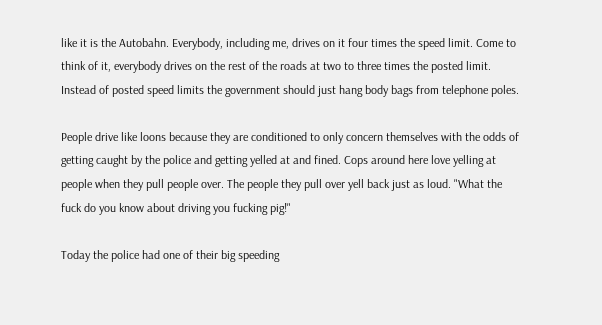like it is the Autobahn. Everybody, including me, drives on it four times the speed limit. Come to think of it, everybody drives on the rest of the roads at two to three times the posted limit. Instead of posted speed limits the government should just hang body bags from telephone poles.

People drive like loons because they are conditioned to only concern themselves with the odds of getting caught by the police and getting yelled at and fined. Cops around here love yelling at people when they pull people over. The people they pull over yell back just as loud. "What the fuck do you know about driving you fucking pig!"

Today the police had one of their big speeding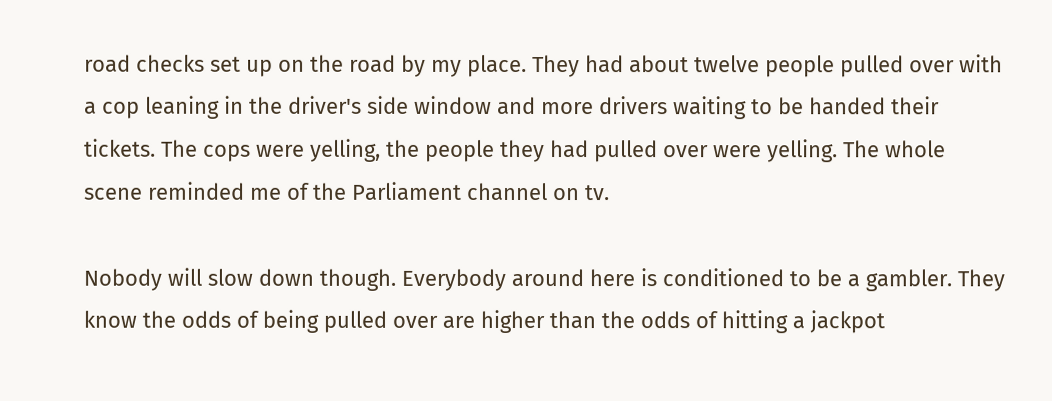road checks set up on the road by my place. They had about twelve people pulled over with a cop leaning in the driver's side window and more drivers waiting to be handed their tickets. The cops were yelling, the people they had pulled over were yelling. The whole scene reminded me of the Parliament channel on tv.

Nobody will slow down though. Everybody around here is conditioned to be a gambler. They know the odds of being pulled over are higher than the odds of hitting a jackpot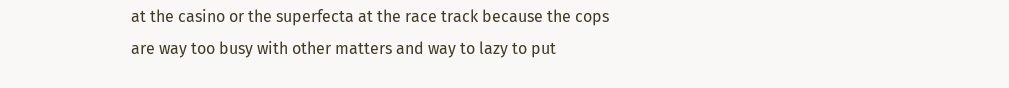at the casino or the superfecta at the race track because the cops are way too busy with other matters and way to lazy to put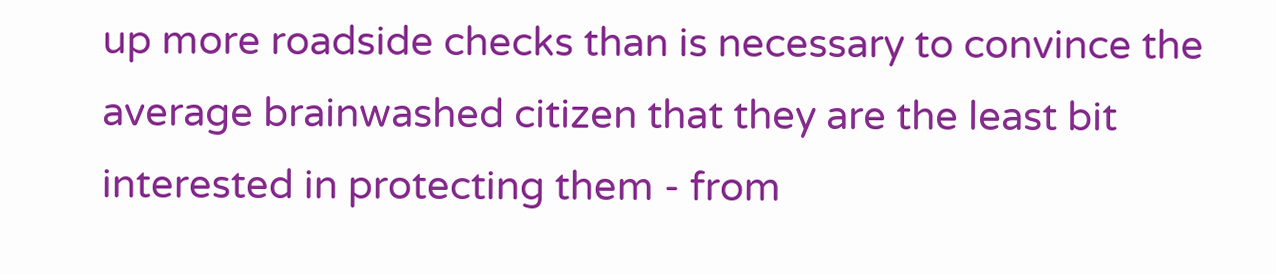up more roadside checks than is necessary to convince the average brainwashed citizen that they are the least bit interested in protecting them - from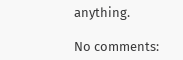anything.

No comments: